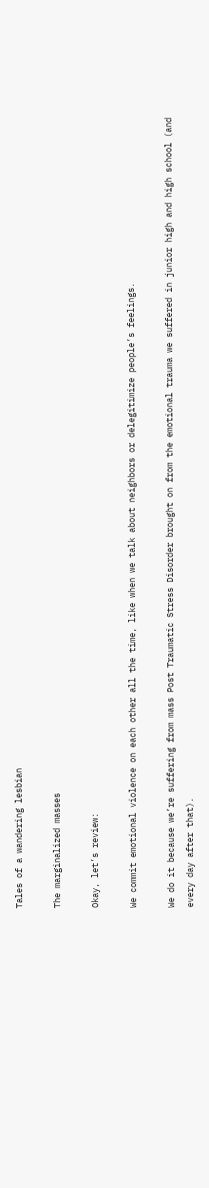Tales of a wandering lesbian

The marginalized masses

Okay, let’s review:

We commit emotional violence on each other all the time, like when we talk about neighbors or delegitimize people’s feelings.

We do it because we’re suffering from mass Post Traumatic Stress Disorder brought on from the emotional trauma we suffered in junior high and high school (and every day after that).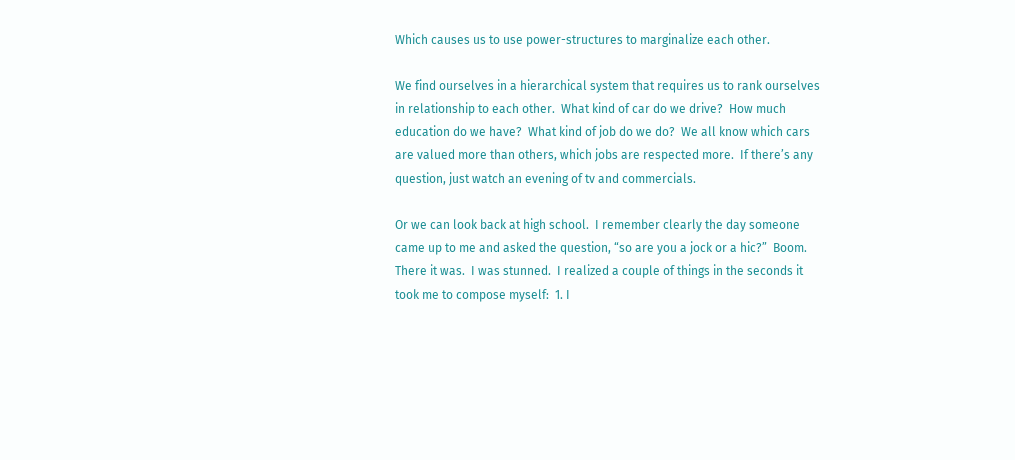Which causes us to use power-structures to marginalize each other.

We find ourselves in a hierarchical system that requires us to rank ourselves in relationship to each other.  What kind of car do we drive?  How much education do we have?  What kind of job do we do?  We all know which cars are valued more than others, which jobs are respected more.  If there’s any question, just watch an evening of tv and commercials.

Or we can look back at high school.  I remember clearly the day someone came up to me and asked the question, “so are you a jock or a hic?”  Boom.  There it was.  I was stunned.  I realized a couple of things in the seconds it took me to compose myself:  1. I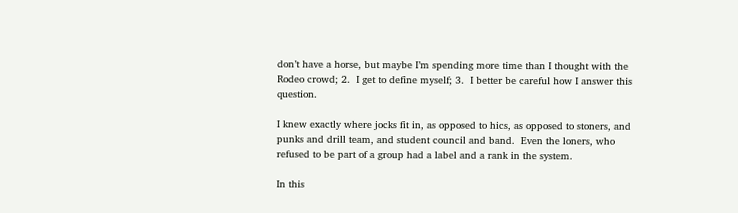don’t have a horse, but maybe I’m spending more time than I thought with the Rodeo crowd; 2.  I get to define myself; 3.  I better be careful how I answer this question.

I knew exactly where jocks fit in, as opposed to hics, as opposed to stoners, and punks and drill team, and student council and band.  Even the loners, who refused to be part of a group had a label and a rank in the system.

In this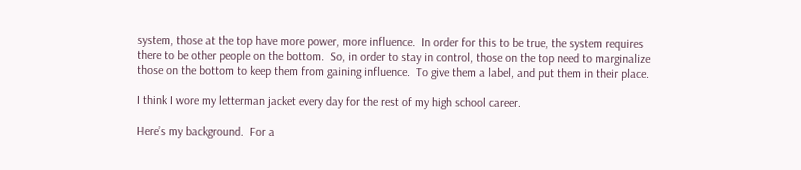system, those at the top have more power, more influence.  In order for this to be true, the system requires there to be other people on the bottom.  So, in order to stay in control, those on the top need to marginalize those on the bottom to keep them from gaining influence.  To give them a label, and put them in their place.

I think I wore my letterman jacket every day for the rest of my high school career.

Here’s my background.  For a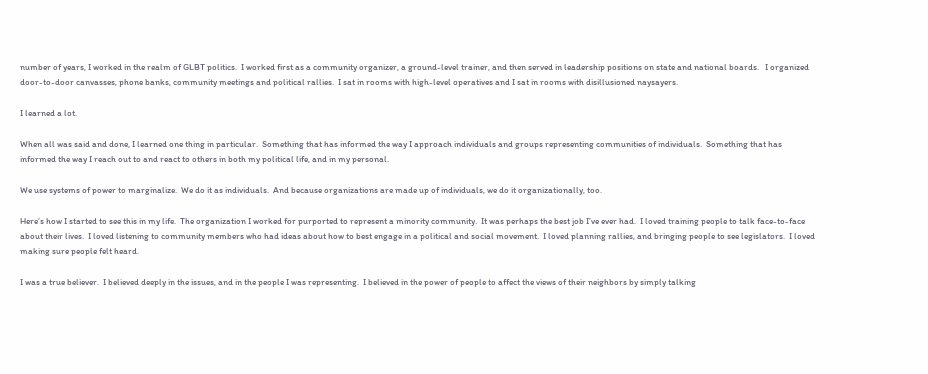number of years, I worked in the realm of GLBT politics.  I worked first as a community organizer, a ground-level trainer, and then served in leadership positions on state and national boards.   I organized door-to-door canvasses, phone banks, community meetings and political rallies.  I sat in rooms with high-level operatives and I sat in rooms with disillusioned naysayers.

I learned a lot.

When all was said and done, I learned one thing in particular.  Something that has informed the way I approach individuals and groups representing communities of individuals.  Something that has informed the way I reach out to and react to others in both my political life, and in my personal.

We use systems of power to marginalize.  We do it as individuals.  And because organizations are made up of individuals, we do it organizationally, too.

Here’s how I started to see this in my life.  The organization I worked for purported to represent a minority community.  It was perhaps the best job I’ve ever had.  I loved training people to talk face-to-face about their lives.  I loved listening to community members who had ideas about how to best engage in a political and social movement.  I loved planning rallies, and bringing people to see legislators.  I loved making sure people felt heard.

I was a true believer.  I believed deeply in the issues, and in the people I was representing.  I believed in the power of people to affect the views of their neighbors by simply talking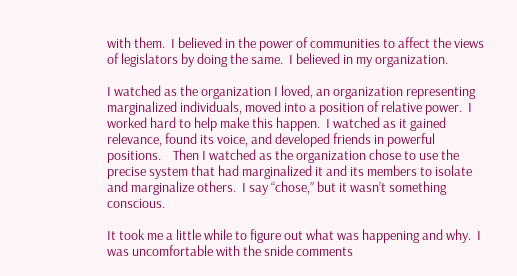with them.  I believed in the power of communities to affect the views of legislators by doing the same.  I believed in my organization.

I watched as the organization I loved, an organization representing marginalized individuals, moved into a position of relative power.  I worked hard to help make this happen.  I watched as it gained relevance, found its voice, and developed friends in powerful positions.    Then I watched as the organization chose to use the precise system that had marginalized it and its members to isolate and marginalize others.  I say “chose,” but it wasn’t something conscious.

It took me a little while to figure out what was happening and why.  I was uncomfortable with the snide comments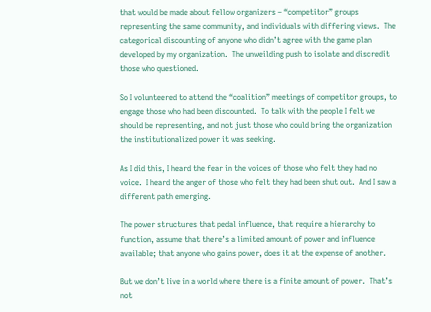that would be made about fellow organizers – “competitor” groups representing the same community, and individuals with differing views.  The categorical discounting of anyone who didn’t agree with the game plan developed by my organization.  The unweilding push to isolate and discredit those who questioned.

So I volunteered to attend the “coalition” meetings of competitor groups, to engage those who had been discounted.  To talk with the people I felt we should be representing, and not just those who could bring the organization the institutionalized power it was seeking.

As I did this, I heard the fear in the voices of those who felt they had no voice.  I heard the anger of those who felt they had been shut out.  And I saw a different path emerging.

The power structures that pedal influence, that require a hierarchy to function, assume that there’s a limited amount of power and influence available; that anyone who gains power, does it at the expense of another.

But we don’t live in a world where there is a finite amount of power.  That’s not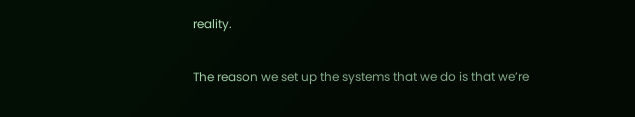reality.

The reason we set up the systems that we do is that we’re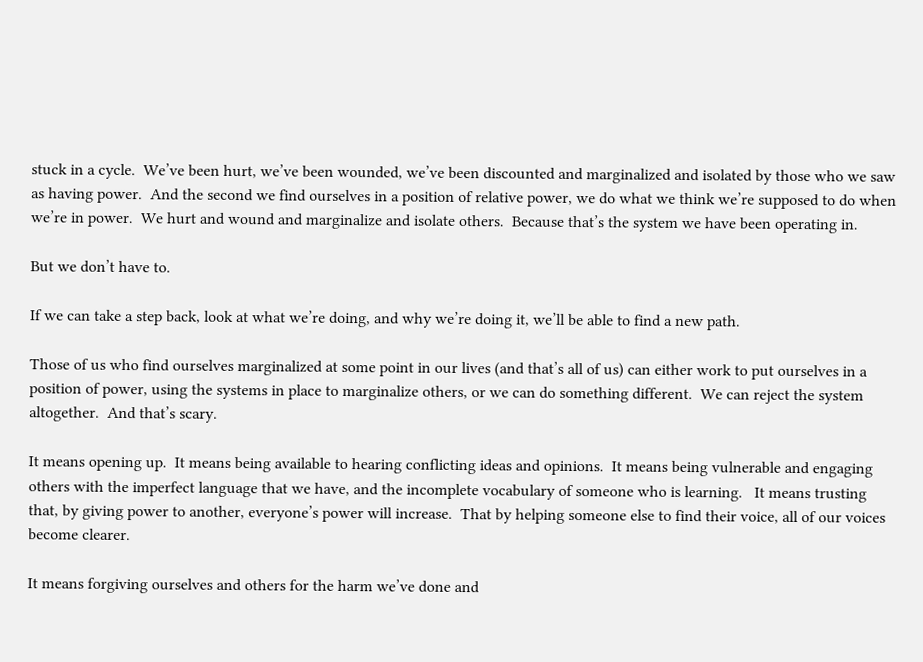stuck in a cycle.  We’ve been hurt, we’ve been wounded, we’ve been discounted and marginalized and isolated by those who we saw as having power.  And the second we find ourselves in a position of relative power, we do what we think we’re supposed to do when we’re in power.  We hurt and wound and marginalize and isolate others.  Because that’s the system we have been operating in.

But we don’t have to.

If we can take a step back, look at what we’re doing, and why we’re doing it, we’ll be able to find a new path.

Those of us who find ourselves marginalized at some point in our lives (and that’s all of us) can either work to put ourselves in a position of power, using the systems in place to marginalize others, or we can do something different.  We can reject the system altogether.  And that’s scary.

It means opening up.  It means being available to hearing conflicting ideas and opinions.  It means being vulnerable and engaging others with the imperfect language that we have, and the incomplete vocabulary of someone who is learning.   It means trusting that, by giving power to another, everyone’s power will increase.  That by helping someone else to find their voice, all of our voices become clearer.

It means forgiving ourselves and others for the harm we’ve done and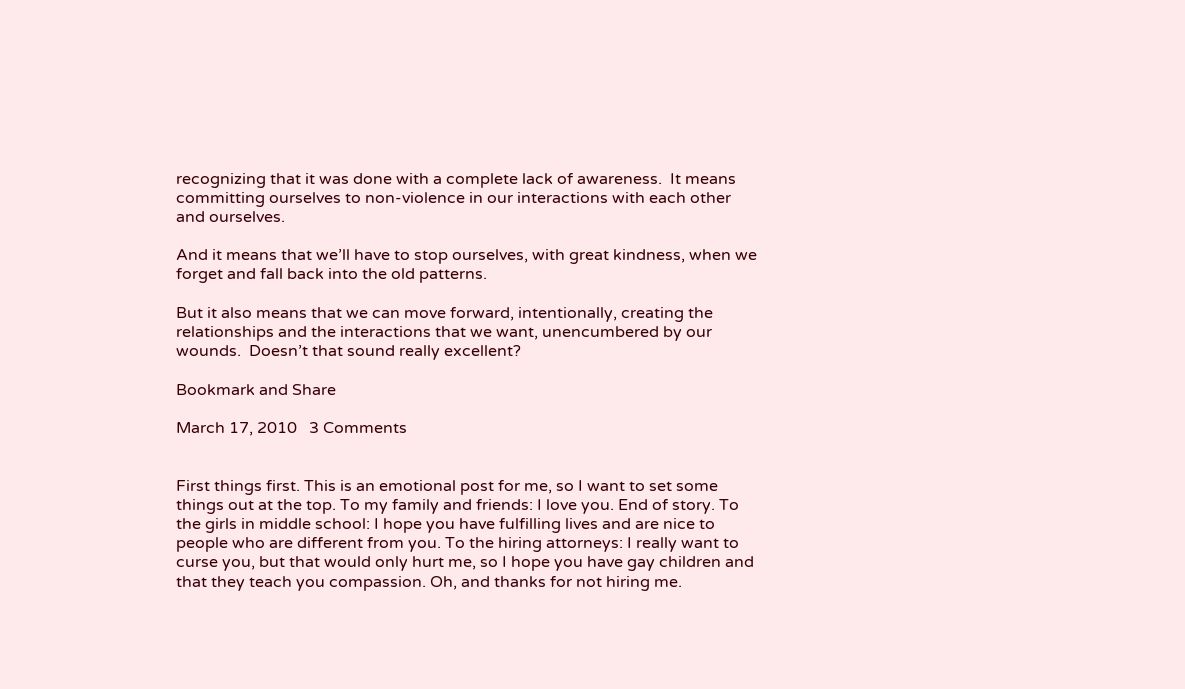recognizing that it was done with a complete lack of awareness.  It means committing ourselves to non-violence in our interactions with each other and ourselves.

And it means that we’ll have to stop ourselves, with great kindness, when we forget and fall back into the old patterns.

But it also means that we can move forward, intentionally, creating the relationships and the interactions that we want, unencumbered by our wounds.  Doesn’t that sound really excellent?

Bookmark and Share

March 17, 2010   3 Comments


First things first. This is an emotional post for me, so I want to set some things out at the top. To my family and friends: I love you. End of story. To the girls in middle school: I hope you have fulfilling lives and are nice to people who are different from you. To the hiring attorneys: I really want to curse you, but that would only hurt me, so I hope you have gay children and that they teach you compassion. Oh, and thanks for not hiring me.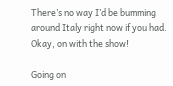There’s no way I’d be bumming around Italy right now if you had. Okay, on with the show!

Going on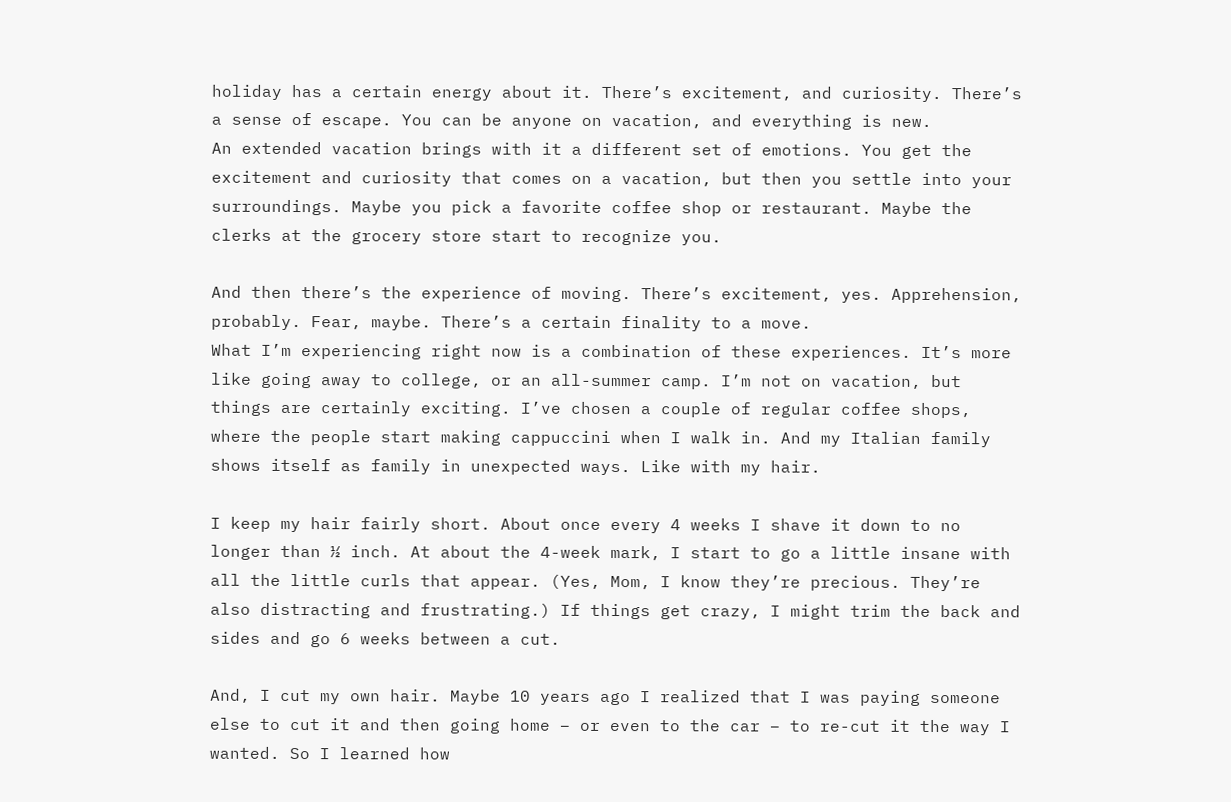holiday has a certain energy about it. There’s excitement, and curiosity. There’s a sense of escape. You can be anyone on vacation, and everything is new.
An extended vacation brings with it a different set of emotions. You get the excitement and curiosity that comes on a vacation, but then you settle into your surroundings. Maybe you pick a favorite coffee shop or restaurant. Maybe the clerks at the grocery store start to recognize you.

And then there’s the experience of moving. There’s excitement, yes. Apprehension, probably. Fear, maybe. There’s a certain finality to a move.
What I’m experiencing right now is a combination of these experiences. It’s more like going away to college, or an all-summer camp. I’m not on vacation, but things are certainly exciting. I’ve chosen a couple of regular coffee shops, where the people start making cappuccini when I walk in. And my Italian family shows itself as family in unexpected ways. Like with my hair.

I keep my hair fairly short. About once every 4 weeks I shave it down to no longer than ½ inch. At about the 4-week mark, I start to go a little insane with all the little curls that appear. (Yes, Mom, I know they’re precious. They’re also distracting and frustrating.) If things get crazy, I might trim the back and sides and go 6 weeks between a cut.

And, I cut my own hair. Maybe 10 years ago I realized that I was paying someone else to cut it and then going home – or even to the car – to re-cut it the way I wanted. So I learned how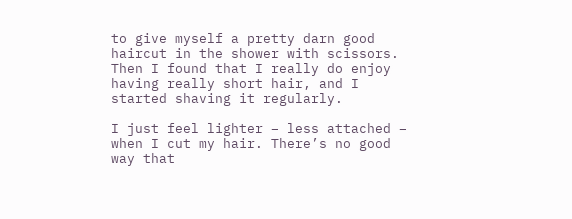to give myself a pretty darn good haircut in the shower with scissors. Then I found that I really do enjoy having really short hair, and I started shaving it regularly.

I just feel lighter – less attached – when I cut my hair. There’s no good way that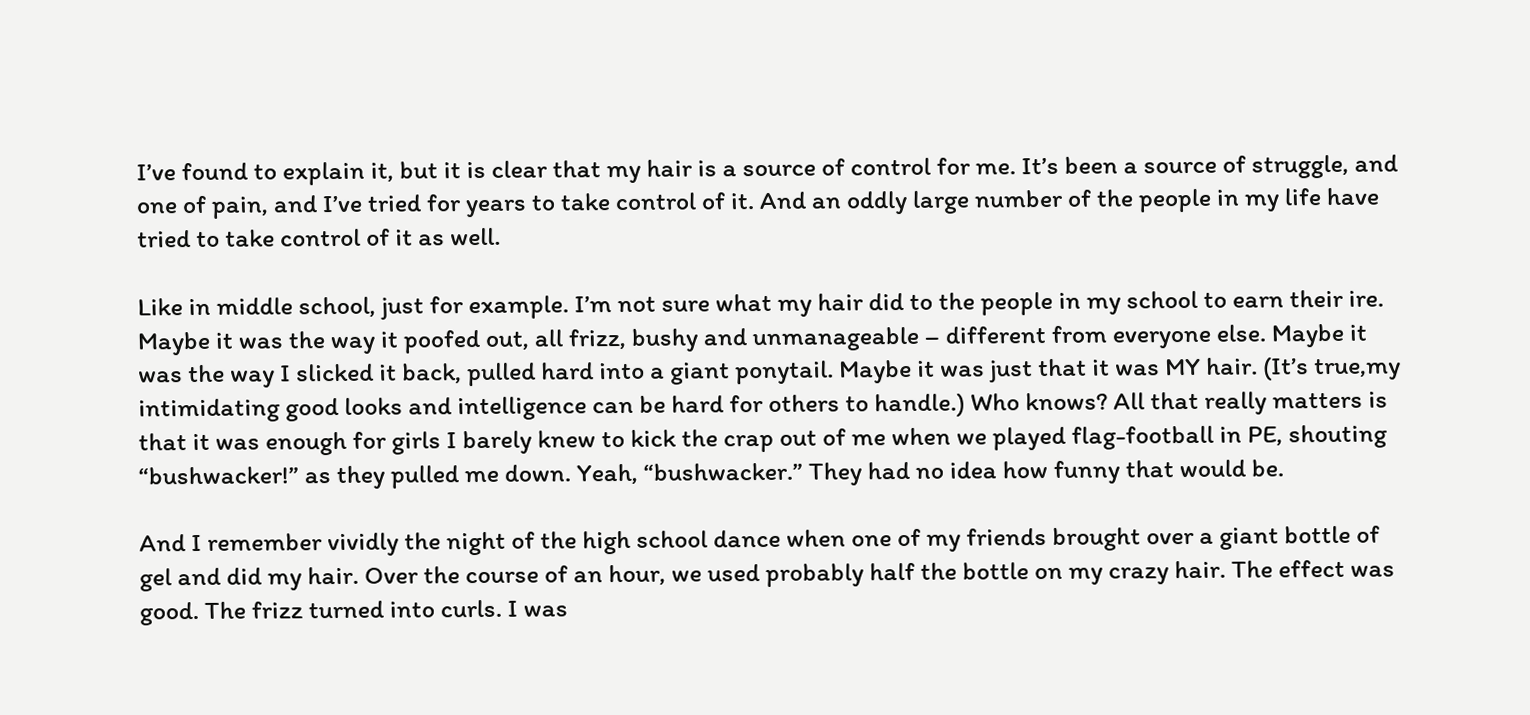I’ve found to explain it, but it is clear that my hair is a source of control for me. It’s been a source of struggle, and one of pain, and I’ve tried for years to take control of it. And an oddly large number of the people in my life have tried to take control of it as well.

Like in middle school, just for example. I’m not sure what my hair did to the people in my school to earn their ire. Maybe it was the way it poofed out, all frizz, bushy and unmanageable – different from everyone else. Maybe it was the way I slicked it back, pulled hard into a giant ponytail. Maybe it was just that it was MY hair. (It’s true,my intimidating good looks and intelligence can be hard for others to handle.) Who knows? All that really matters is that it was enough for girls I barely knew to kick the crap out of me when we played flag-football in PE, shouting “bushwacker!” as they pulled me down. Yeah, “bushwacker.” They had no idea how funny that would be.

And I remember vividly the night of the high school dance when one of my friends brought over a giant bottle of gel and did my hair. Over the course of an hour, we used probably half the bottle on my crazy hair. The effect was good. The frizz turned into curls. I was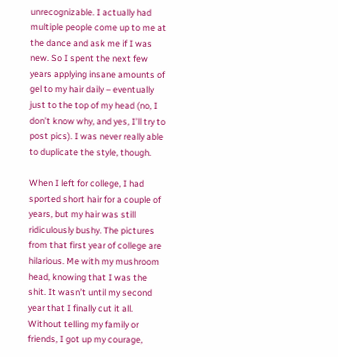unrecognizable. I actually had multiple people come up to me at the dance and ask me if I was new. So I spent the next few years applying insane amounts of gel to my hair daily – eventually just to the top of my head (no, I don’t know why, and yes, I’ll try to post pics). I was never really able to duplicate the style, though.

When I left for college, I had sported short hair for a couple of years, but my hair was still ridiculously bushy. The pictures from that first year of college are hilarious. Me with my mushroom head, knowing that I was the shit. It wasn’t until my second year that I finally cut it all. Without telling my family or friends, I got up my courage,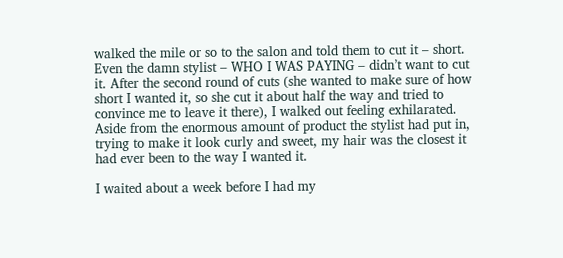walked the mile or so to the salon and told them to cut it – short. Even the damn stylist – WHO I WAS PAYING – didn’t want to cut it. After the second round of cuts (she wanted to make sure of how short I wanted it, so she cut it about half the way and tried to convince me to leave it there), I walked out feeling exhilarated. Aside from the enormous amount of product the stylist had put in, trying to make it look curly and sweet, my hair was the closest it had ever been to the way I wanted it.

I waited about a week before I had my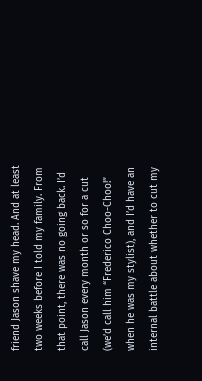friend Jason shave my head. And at least two weeks before I told my family. From that point, there was no going back. I’d call Jason every month or so for a cut (we’d call him “Frederico Choo-Choo!” when he was my stylist), and I’d have an internal battle about whether to cut my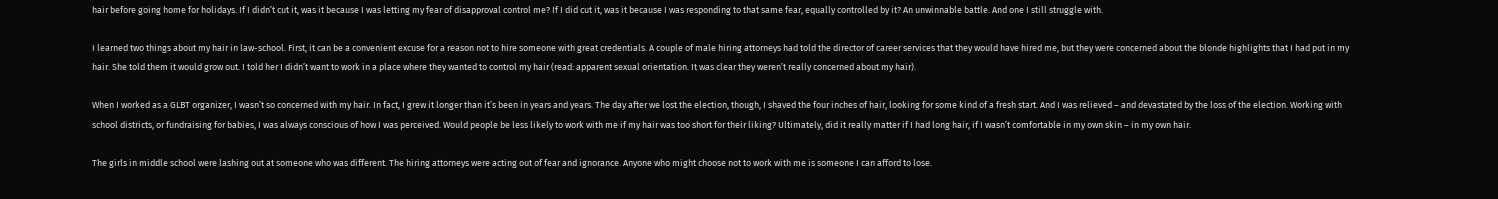hair before going home for holidays. If I didn’t cut it, was it because I was letting my fear of disapproval control me? If I did cut it, was it because I was responding to that same fear, equally controlled by it? An unwinnable battle. And one I still struggle with.

I learned two things about my hair in law-school. First, it can be a convenient excuse for a reason not to hire someone with great credentials. A couple of male hiring attorneys had told the director of career services that they would have hired me, but they were concerned about the blonde highlights that I had put in my hair. She told them it would grow out. I told her I didn’t want to work in a place where they wanted to control my hair (read: apparent sexual orientation. It was clear they weren’t really concerned about my hair).

When I worked as a GLBT organizer, I wasn’t so concerned with my hair. In fact, I grew it longer than it’s been in years and years. The day after we lost the election, though, I shaved the four inches of hair, looking for some kind of a fresh start. And I was relieved – and devastated by the loss of the election. Working with school districts, or fundraising for babies, I was always conscious of how I was perceived. Would people be less likely to work with me if my hair was too short for their liking? Ultimately, did it really matter if I had long hair, if I wasn’t comfortable in my own skin – in my own hair.

The girls in middle school were lashing out at someone who was different. The hiring attorneys were acting out of fear and ignorance. Anyone who might choose not to work with me is someone I can afford to lose.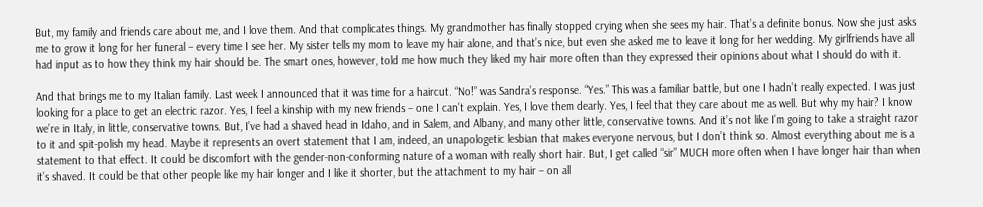But, my family and friends care about me, and I love them. And that complicates things. My grandmother has finally stopped crying when she sees my hair. That’s a definite bonus. Now she just asks me to grow it long for her funeral – every time I see her. My sister tells my mom to leave my hair alone, and that’s nice, but even she asked me to leave it long for her wedding. My girlfriends have all had input as to how they think my hair should be. The smart ones, however, told me how much they liked my hair more often than they expressed their opinions about what I should do with it.

And that brings me to my Italian family. Last week I announced that it was time for a haircut. “No!” was Sandra’s response. “Yes.” This was a familiar battle, but one I hadn’t really expected. I was just looking for a place to get an electric razor. Yes, I feel a kinship with my new friends – one I can’t explain. Yes, I love them dearly. Yes, I feel that they care about me as well. But why my hair? I know we’re in Italy, in little, conservative towns. But, I’ve had a shaved head in Idaho, and in Salem, and Albany, and many other little, conservative towns. And it’s not like I’m going to take a straight razor to it and spit-polish my head. Maybe it represents an overt statement that I am, indeed, an unapologetic lesbian that makes everyone nervous, but I don’t think so. Almost everything about me is a statement to that effect. It could be discomfort with the gender-non-conforming nature of a woman with really short hair. But, I get called “sir” MUCH more often when I have longer hair than when it’s shaved. It could be that other people like my hair longer and I like it shorter, but the attachment to my hair – on all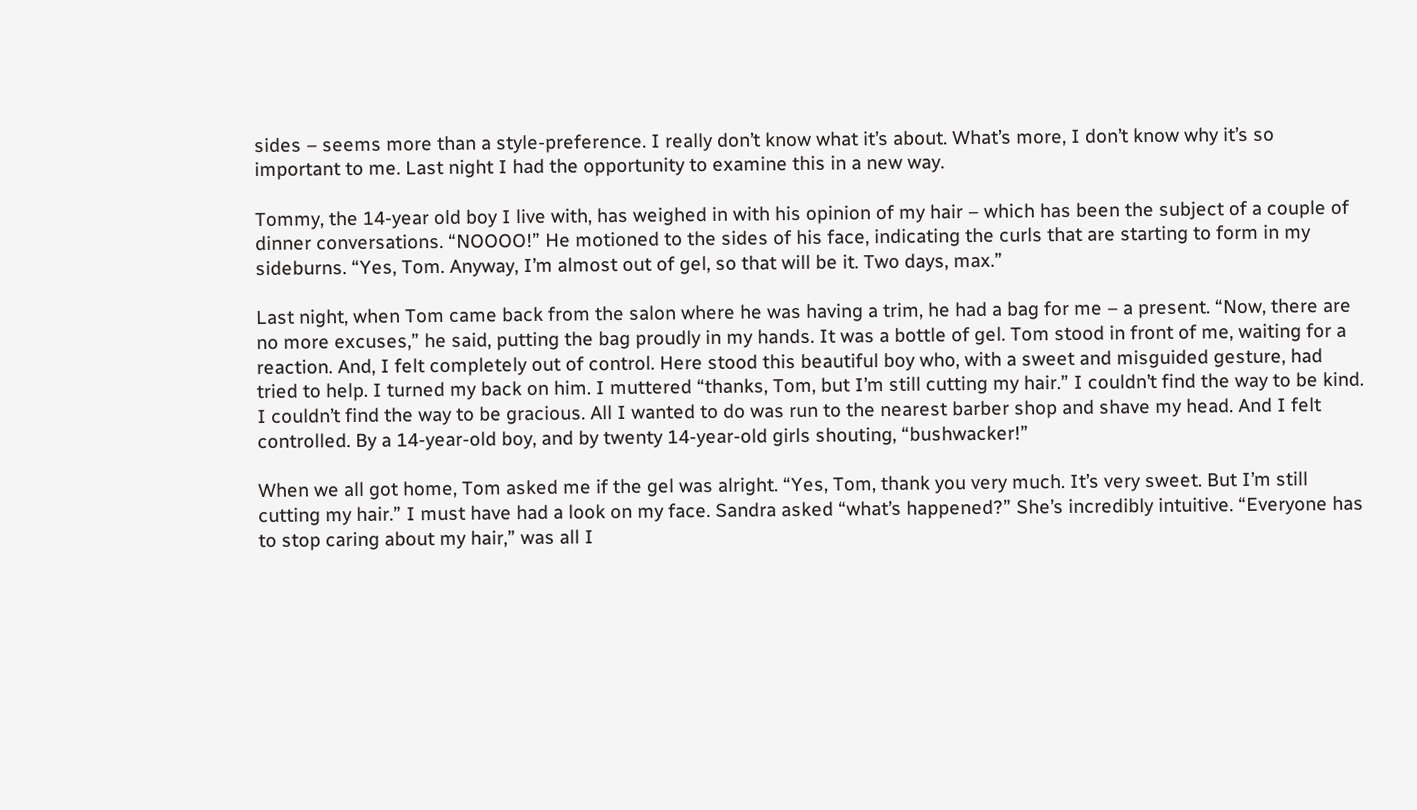sides – seems more than a style-preference. I really don’t know what it’s about. What’s more, I don’t know why it’s so important to me. Last night I had the opportunity to examine this in a new way.

Tommy, the 14-year old boy I live with, has weighed in with his opinion of my hair – which has been the subject of a couple of dinner conversations. “NOOOO!” He motioned to the sides of his face, indicating the curls that are starting to form in my sideburns. “Yes, Tom. Anyway, I’m almost out of gel, so that will be it. Two days, max.”

Last night, when Tom came back from the salon where he was having a trim, he had a bag for me – a present. “Now, there are no more excuses,” he said, putting the bag proudly in my hands. It was a bottle of gel. Tom stood in front of me, waiting for a reaction. And, I felt completely out of control. Here stood this beautiful boy who, with a sweet and misguided gesture, had tried to help. I turned my back on him. I muttered “thanks, Tom, but I’m still cutting my hair.” I couldn’t find the way to be kind. I couldn’t find the way to be gracious. All I wanted to do was run to the nearest barber shop and shave my head. And I felt controlled. By a 14-year-old boy, and by twenty 14-year-old girls shouting, “bushwacker!”

When we all got home, Tom asked me if the gel was alright. “Yes, Tom, thank you very much. It’s very sweet. But I’m still cutting my hair.” I must have had a look on my face. Sandra asked “what’s happened?” She’s incredibly intuitive. “Everyone has to stop caring about my hair,” was all I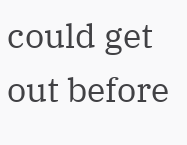could get out before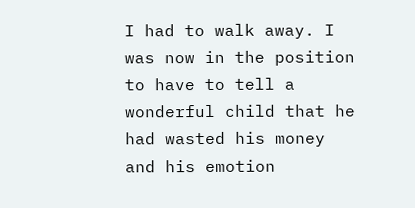I had to walk away. I was now in the position to have to tell a wonderful child that he had wasted his money and his emotion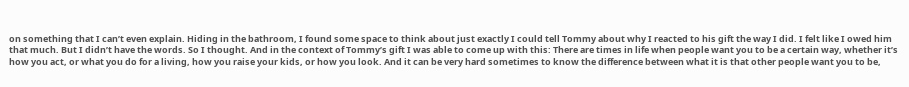on something that I can’t even explain. Hiding in the bathroom, I found some space to think about just exactly I could tell Tommy about why I reacted to his gift the way I did. I felt like I owed him that much. But I didn’t have the words. So I thought. And in the context of Tommy’s gift I was able to come up with this: There are times in life when people want you to be a certain way, whether it’s how you act, or what you do for a living, how you raise your kids, or how you look. And it can be very hard sometimes to know the difference between what it is that other people want you to be,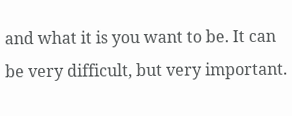and what it is you want to be. It can be very difficult, but very important.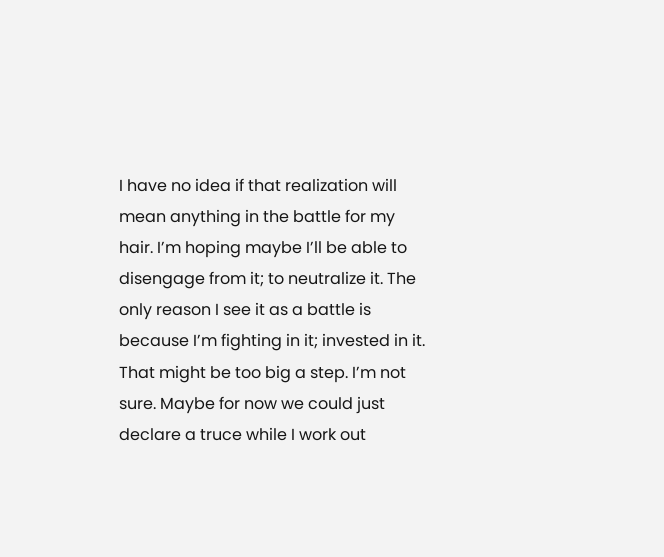I have no idea if that realization will mean anything in the battle for my hair. I’m hoping maybe I’ll be able to disengage from it; to neutralize it. The only reason I see it as a battle is because I’m fighting in it; invested in it. That might be too big a step. I’m not sure. Maybe for now we could just declare a truce while I work out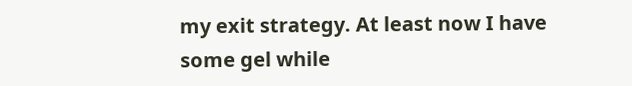my exit strategy. At least now I have some gel while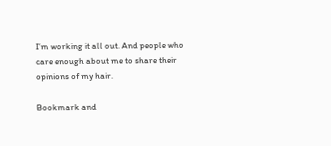I’m working it all out. And people who care enough about me to share their opinions of my hair.

Bookmark and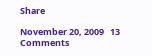Share

November 20, 2009   13 Comments